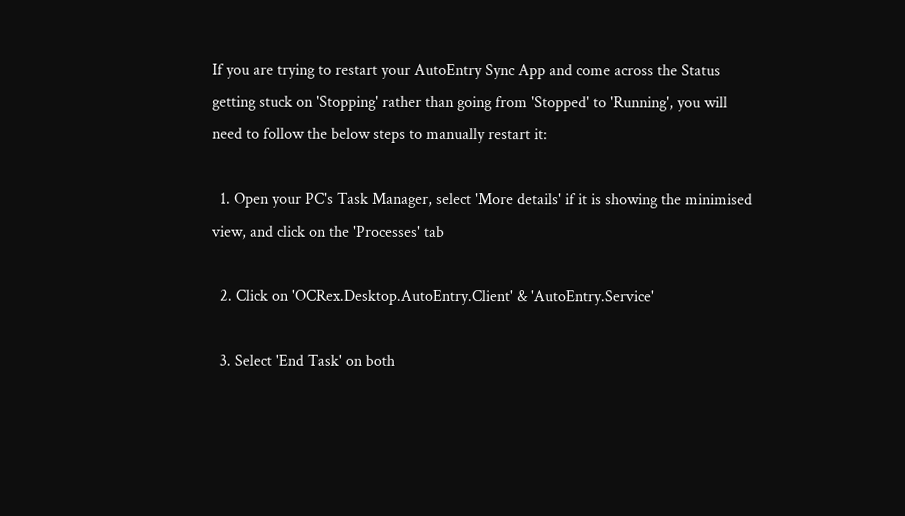If you are trying to restart your AutoEntry Sync App and come across the Status getting stuck on 'Stopping' rather than going from 'Stopped' to 'Running', you will need to follow the below steps to manually restart it:

  1. Open your PC's Task Manager, select 'More details' if it is showing the minimised view, and click on the 'Processes' tab

  2. Click on 'OCRex.Desktop.AutoEntry.Client' & 'AutoEntry.Service'

  3. Select 'End Task' on both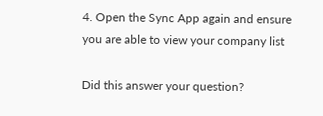4. Open the Sync App again and ensure you are able to view your company list

Did this answer your question?